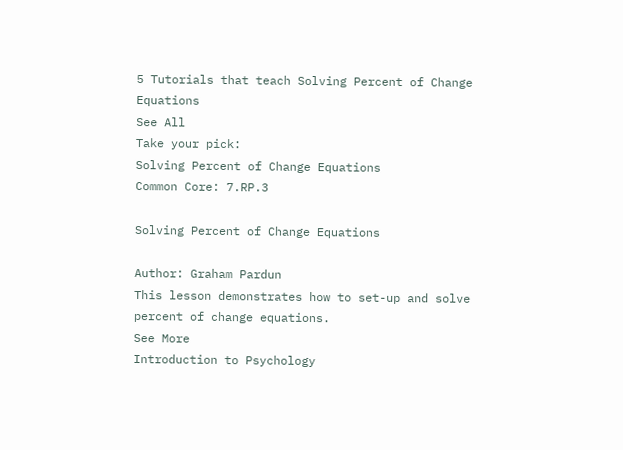5 Tutorials that teach Solving Percent of Change Equations
See All
Take your pick:
Solving Percent of Change Equations
Common Core: 7.RP.3

Solving Percent of Change Equations

Author: Graham Pardun
This lesson demonstrates how to set-up and solve percent of change equations.
See More
Introduction to Psychology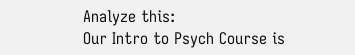Analyze this:
Our Intro to Psych Course is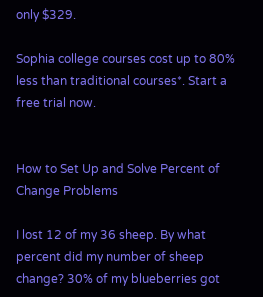only $329.

Sophia college courses cost up to 80% less than traditional courses*. Start a free trial now.


How to Set Up and Solve Percent of Change Problems

I lost 12 of my 36 sheep. By what percent did my number of sheep change? 30% of my blueberries got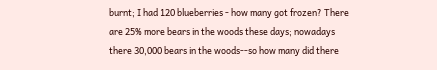burnt; I had 120 blueberries - how many got frozen? There are 25% more bears in the woods these days; nowadays there 30,000 bears in the woods--so how many did there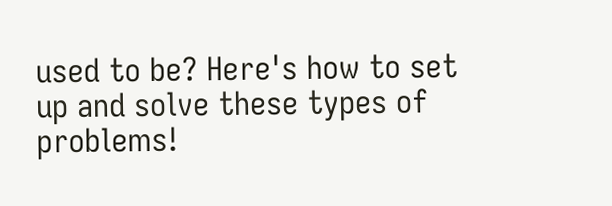used to be? Here's how to set up and solve these types of problems!